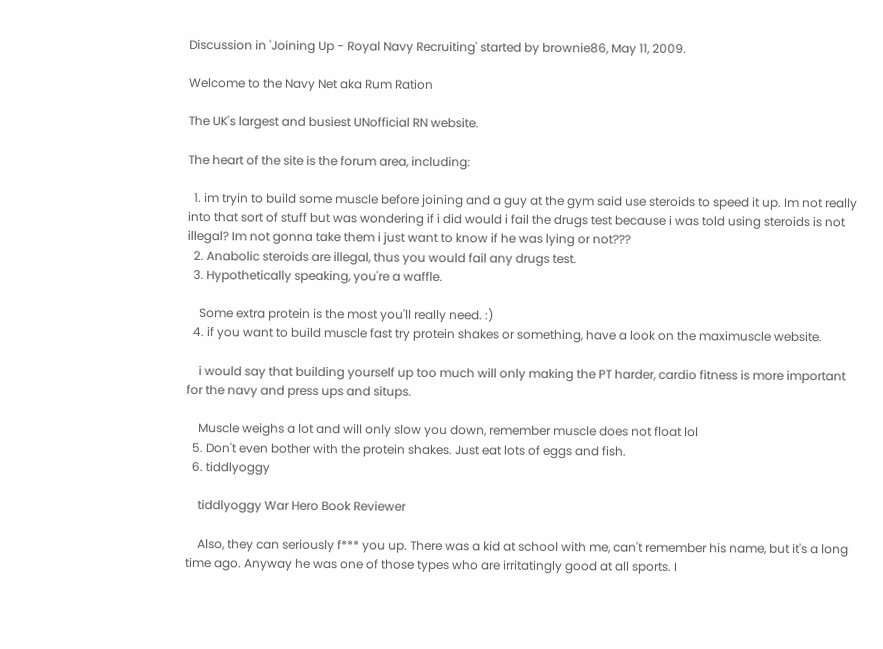Discussion in 'Joining Up - Royal Navy Recruiting' started by brownie86, May 11, 2009.

Welcome to the Navy Net aka Rum Ration

The UK's largest and busiest UNofficial RN website.

The heart of the site is the forum area, including:

  1. im tryin to build some muscle before joining and a guy at the gym said use steroids to speed it up. Im not really into that sort of stuff but was wondering if i did would i fail the drugs test because i was told using steroids is not illegal? Im not gonna take them i just want to know if he was lying or not???
  2. Anabolic steroids are illegal, thus you would fail any drugs test.
  3. Hypothetically speaking, you're a waffle.

    Some extra protein is the most you'll really need. :)
  4. if you want to build muscle fast try protein shakes or something, have a look on the maximuscle website.

    i would say that building yourself up too much will only making the PT harder, cardio fitness is more important for the navy and press ups and situps.

    Muscle weighs a lot and will only slow you down, remember muscle does not float lol
  5. Don't even bother with the protein shakes. Just eat lots of eggs and fish.
  6. tiddlyoggy

    tiddlyoggy War Hero Book Reviewer

    Also, they can seriously f*** you up. There was a kid at school with me, can't remember his name, but it's a long time ago. Anyway he was one of those types who are irritatingly good at all sports. I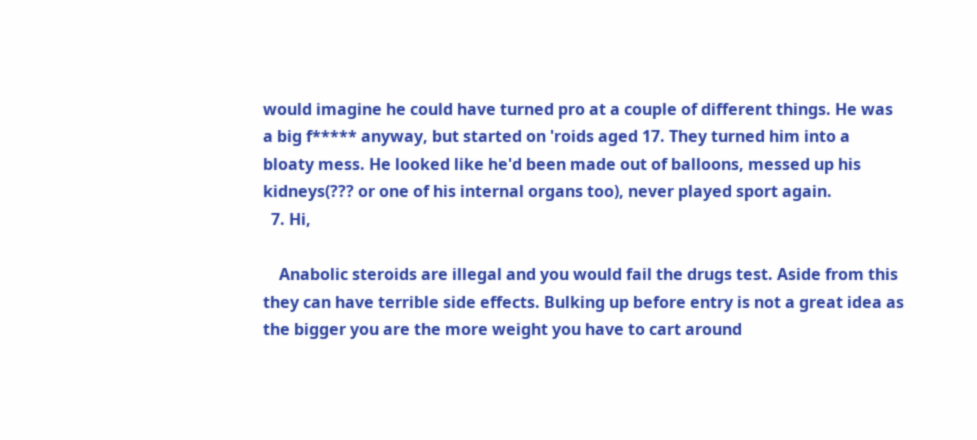would imagine he could have turned pro at a couple of different things. He was a big f***** anyway, but started on 'roids aged 17. They turned him into a bloaty mess. He looked like he'd been made out of balloons, messed up his kidneys(??? or one of his internal organs too), never played sport again.
  7. Hi,

    Anabolic steroids are illegal and you would fail the drugs test. Aside from this they can have terrible side effects. Bulking up before entry is not a great idea as the bigger you are the more weight you have to cart around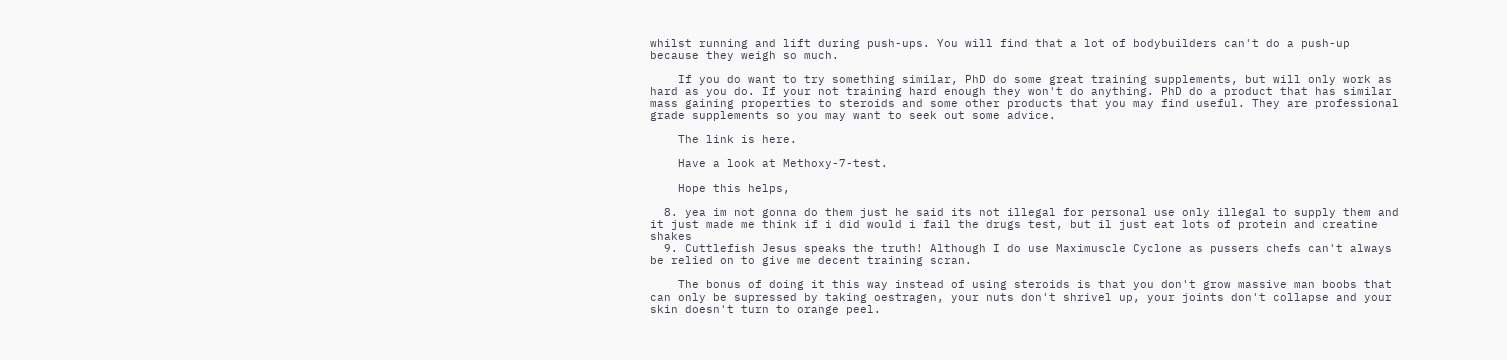whilst running and lift during push-ups. You will find that a lot of bodybuilders can't do a push-up because they weigh so much.

    If you do want to try something similar, PhD do some great training supplements, but will only work as hard as you do. If your not training hard enough they won't do anything. PhD do a product that has similar mass gaining properties to steroids and some other products that you may find useful. They are professional grade supplements so you may want to seek out some advice.

    The link is here.

    Have a look at Methoxy-7-test.

    Hope this helps,

  8. yea im not gonna do them just he said its not illegal for personal use only illegal to supply them and it just made me think if i did would i fail the drugs test, but il just eat lots of protein and creatine shakes
  9. Cuttlefish Jesus speaks the truth! Although I do use Maximuscle Cyclone as pussers chefs can't always be relied on to give me decent training scran.

    The bonus of doing it this way instead of using steroids is that you don't grow massive man boobs that can only be supressed by taking oestragen, your nuts don't shrivel up, your joints don't collapse and your skin doesn't turn to orange peel.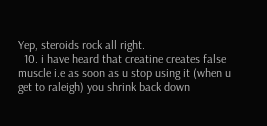Yep, steroids rock all right.
  10. i have heard that creatine creates false muscle i.e as soon as u stop using it (when u get to raleigh) you shrink back down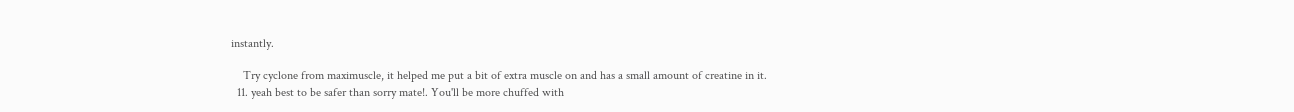instantly.

    Try cyclone from maximuscle, it helped me put a bit of extra muscle on and has a small amount of creatine in it.
  11. yeah best to be safer than sorry mate!. You'll be more chuffed with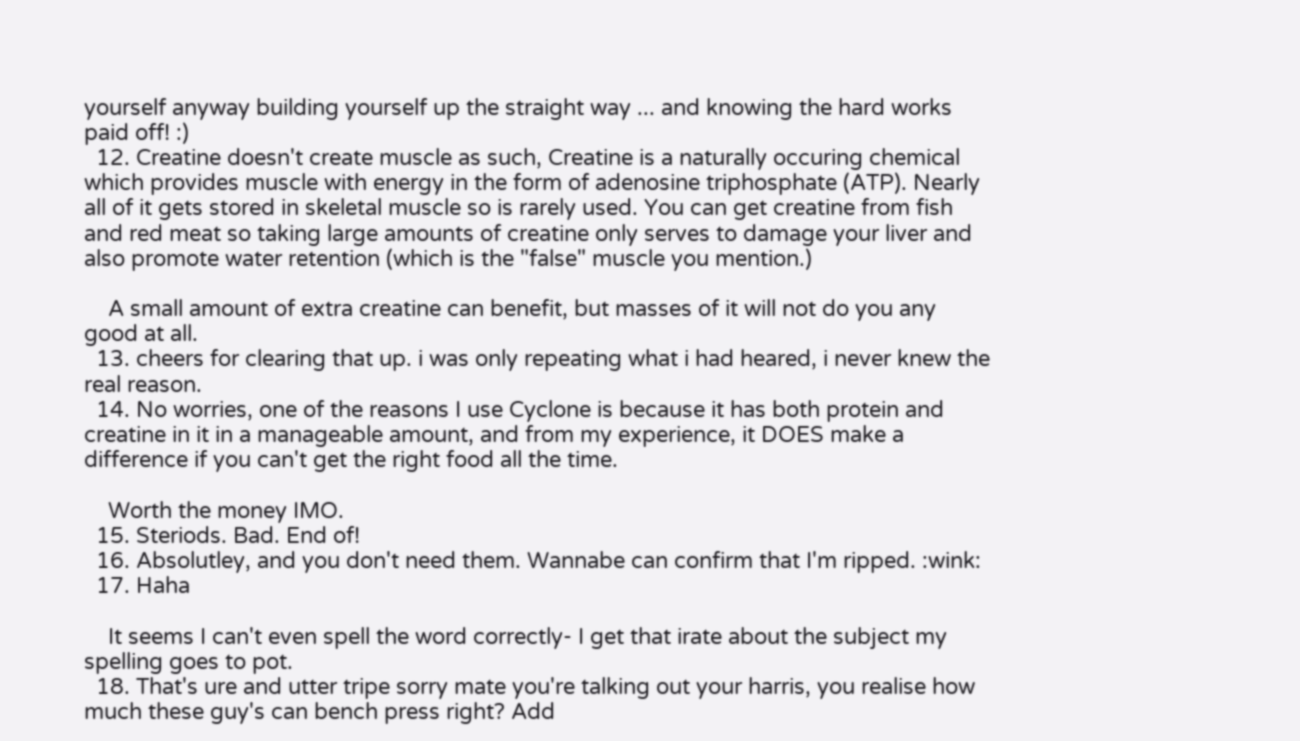yourself anyway building yourself up the straight way ... and knowing the hard works paid off! :)
  12. Creatine doesn't create muscle as such, Creatine is a naturally occuring chemical which provides muscle with energy in the form of adenosine triphosphate (ATP). Nearly all of it gets stored in skeletal muscle so is rarely used. You can get creatine from fish and red meat so taking large amounts of creatine only serves to damage your liver and also promote water retention (which is the "false" muscle you mention.)

    A small amount of extra creatine can benefit, but masses of it will not do you any good at all.
  13. cheers for clearing that up. i was only repeating what i had heared, i never knew the real reason.
  14. No worries, one of the reasons I use Cyclone is because it has both protein and creatine in it in a manageable amount, and from my experience, it DOES make a difference if you can't get the right food all the time.

    Worth the money IMO.
  15. Steriods. Bad. End of!
  16. Absolutley, and you don't need them. Wannabe can confirm that I'm ripped. :wink:
  17. Haha

    It seems I can't even spell the word correctly- I get that irate about the subject my spelling goes to pot.
  18. That's ure and utter tripe sorry mate you're talking out your harris, you realise how much these guy's can bench press right? Add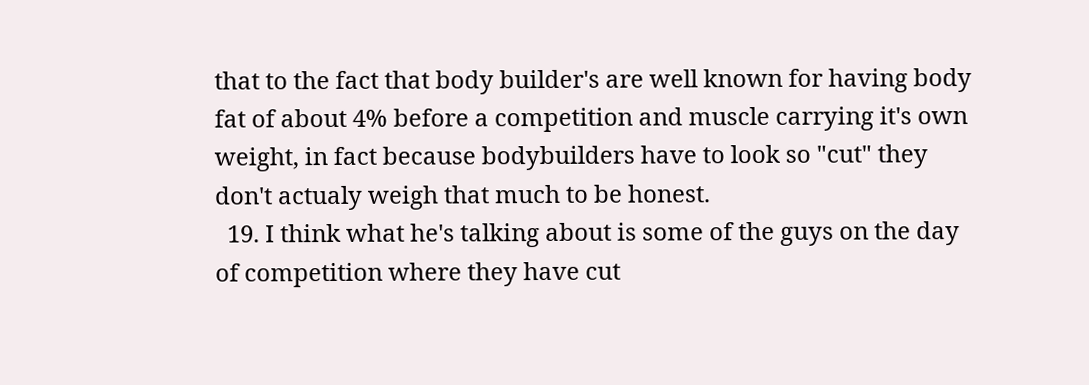that to the fact that body builder's are well known for having body fat of about 4% before a competition and muscle carrying it's own weight, in fact because bodybuilders have to look so "cut" they don't actualy weigh that much to be honest.
  19. I think what he's talking about is some of the guys on the day of competition where they have cut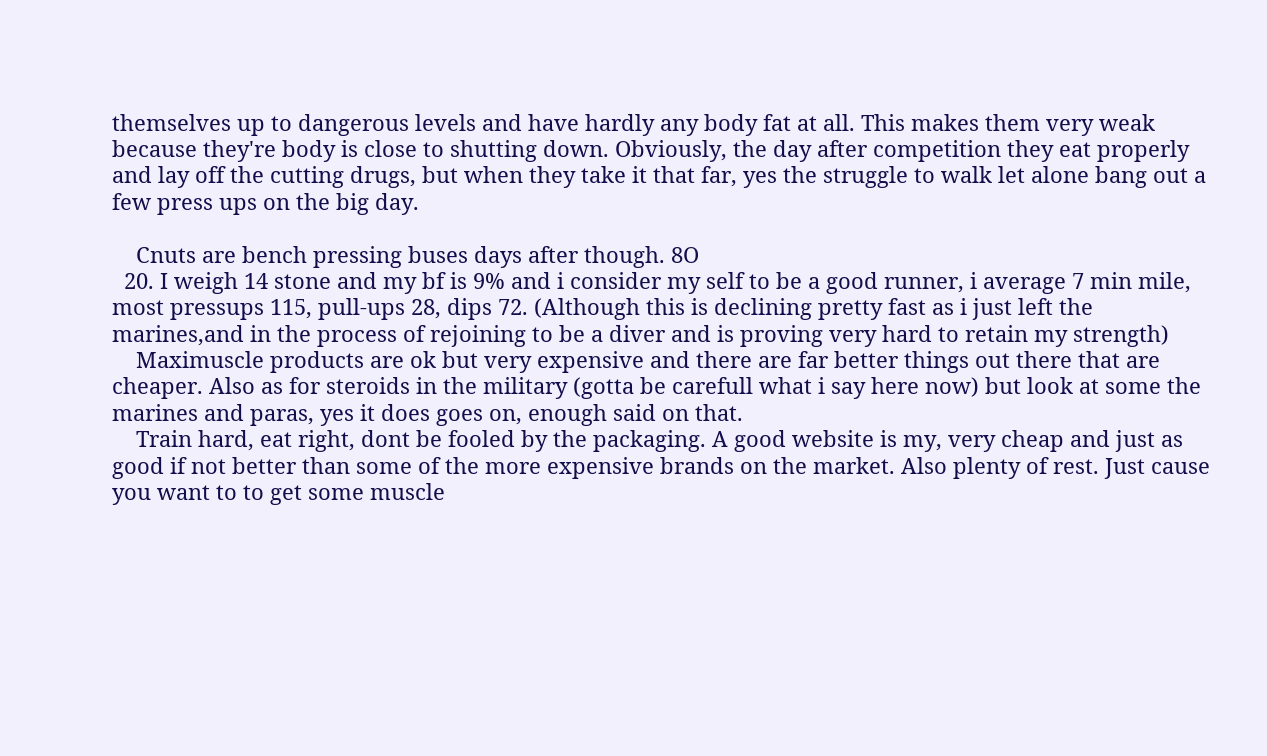themselves up to dangerous levels and have hardly any body fat at all. This makes them very weak because they're body is close to shutting down. Obviously, the day after competition they eat properly and lay off the cutting drugs, but when they take it that far, yes the struggle to walk let alone bang out a few press ups on the big day.

    Cnuts are bench pressing buses days after though. 8O
  20. I weigh 14 stone and my bf is 9% and i consider my self to be a good runner, i average 7 min mile, most pressups 115, pull-ups 28, dips 72. (Although this is declining pretty fast as i just left the marines,and in the process of rejoining to be a diver and is proving very hard to retain my strength)
    Maximuscle products are ok but very expensive and there are far better things out there that are cheaper. Also as for steroids in the military (gotta be carefull what i say here now) but look at some the marines and paras, yes it does goes on, enough said on that.
    Train hard, eat right, dont be fooled by the packaging. A good website is my, very cheap and just as good if not better than some of the more expensive brands on the market. Also plenty of rest. Just cause you want to to get some muscle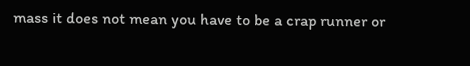mass it does not mean you have to be a crap runner or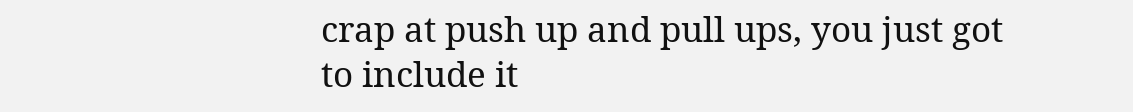crap at push up and pull ups, you just got to include it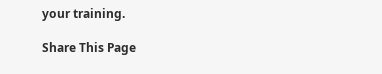your training.

Share This Page